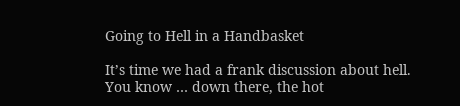Going to Hell in a Handbasket

It’s time we had a frank discussion about hell. You know … down there, the hot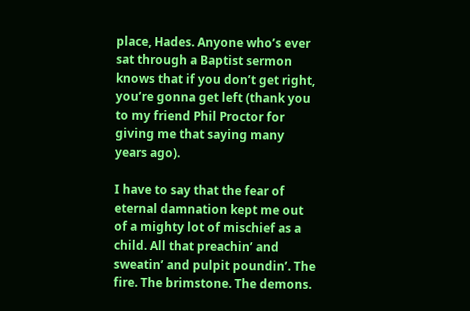place, Hades. Anyone who’s ever sat through a Baptist sermon knows that if you don’t get right, you’re gonna get left (thank you to my friend Phil Proctor for giving me that saying many years ago).

I have to say that the fear of eternal damnation kept me out of a mighty lot of mischief as a child. All that preachin’ and sweatin’ and pulpit poundin’. The fire. The brimstone. The demons.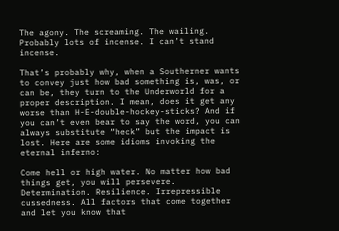The agony. The screaming. The wailing. Probably lots of incense. I can’t stand incense.

That’s probably why, when a Southerner wants to convey just how bad something is, was, or can be, they turn to the Underworld for a proper description. I mean, does it get any worse than H-E-double-hockey-sticks? And if you can’t even bear to say the word, you can always substitute “heck” but the impact is lost. Here are some idioms invoking the eternal inferno:

Come hell or high water. No matter how bad things get, you will persevere. Determination. Resilience. Irrepressible cussedness. All factors that come together and let you know that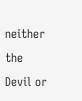neither the Devil or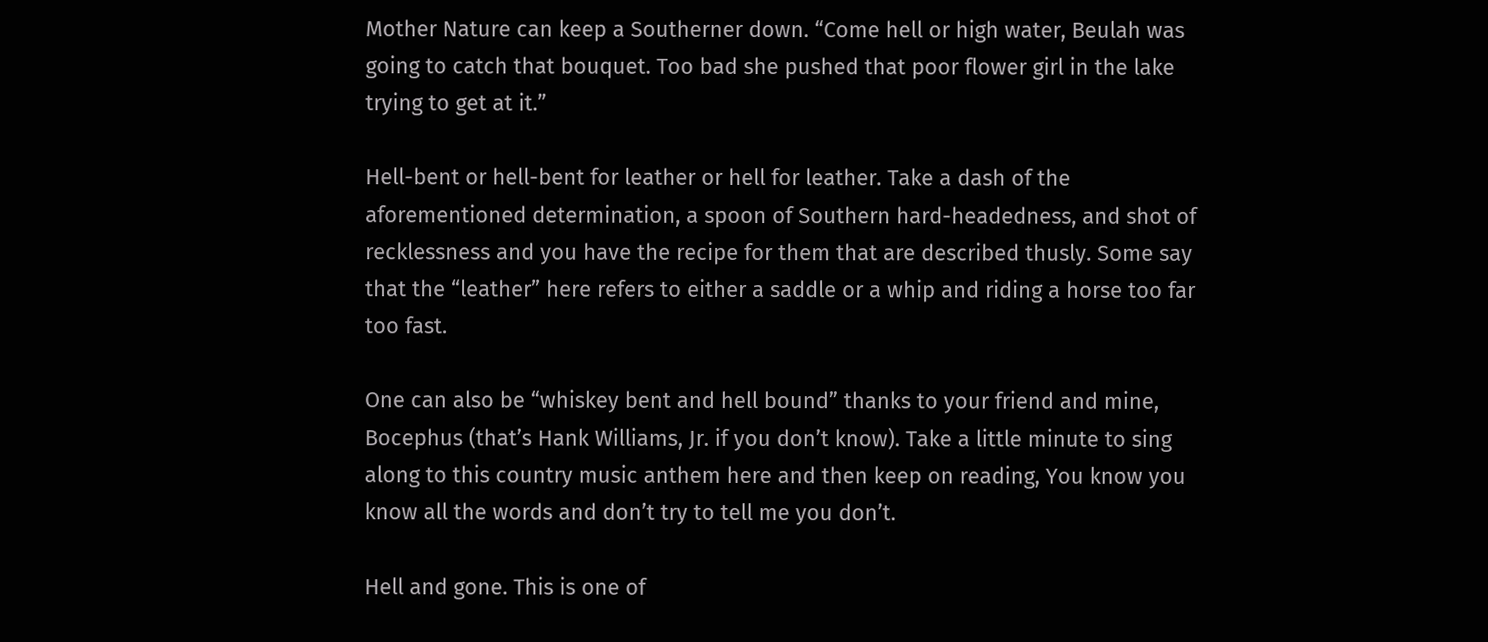Mother Nature can keep a Southerner down. “Come hell or high water, Beulah was going to catch that bouquet. Too bad she pushed that poor flower girl in the lake trying to get at it.”

Hell-bent or hell-bent for leather or hell for leather. Take a dash of the aforementioned determination, a spoon of Southern hard-headedness, and shot of recklessness and you have the recipe for them that are described thusly. Some say that the “leather” here refers to either a saddle or a whip and riding a horse too far too fast.

One can also be “whiskey bent and hell bound” thanks to your friend and mine, Bocephus (that’s Hank Williams, Jr. if you don’t know). Take a little minute to sing along to this country music anthem here and then keep on reading, You know you know all the words and don’t try to tell me you don’t.

Hell and gone. This is one of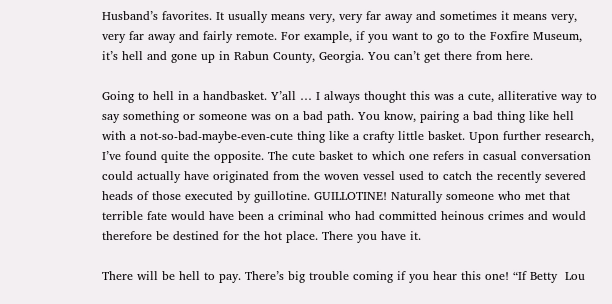Husband’s favorites. It usually means very, very far away and sometimes it means very, very far away and fairly remote. For example, if you want to go to the Foxfire Museum, it’s hell and gone up in Rabun County, Georgia. You can’t get there from here.

Going to hell in a handbasket. Y’all … I always thought this was a cute, alliterative way to say something or someone was on a bad path. You know, pairing a bad thing like hell with a not-so-bad-maybe-even-cute thing like a crafty little basket. Upon further research, I’ve found quite the opposite. The cute basket to which one refers in casual conversation could actually have originated from the woven vessel used to catch the recently severed heads of those executed by guillotine. GUILLOTINE! Naturally someone who met that terrible fate would have been a criminal who had committed heinous crimes and would therefore be destined for the hot place. There you have it.

There will be hell to pay. There’s big trouble coming if you hear this one! “If Betty  Lou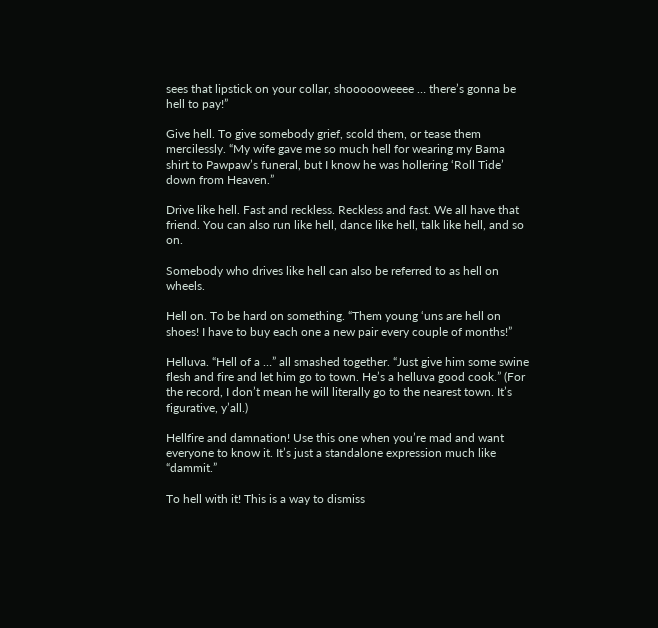sees that lipstick on your collar, shoooooweeee … there’s gonna be hell to pay!”

Give hell. To give somebody grief, scold them, or tease them mercilessly. “My wife gave me so much hell for wearing my Bama shirt to Pawpaw’s funeral, but I know he was hollering ‘Roll Tide’ down from Heaven.”

Drive like hell. Fast and reckless. Reckless and fast. We all have that friend. You can also run like hell, dance like hell, talk like hell, and so on.

Somebody who drives like hell can also be referred to as hell on wheels.

Hell on. To be hard on something. “Them young ‘uns are hell on shoes! I have to buy each one a new pair every couple of months!”

Helluva. “Hell of a …” all smashed together. “Just give him some swine flesh and fire and let him go to town. He’s a helluva good cook.” (For the record, I don’t mean he will literally go to the nearest town. It’s figurative, y’all.)

Hellfire and damnation! Use this one when you’re mad and want everyone to know it. It’s just a standalone expression much like “dammit.”

To hell with it! This is a way to dismiss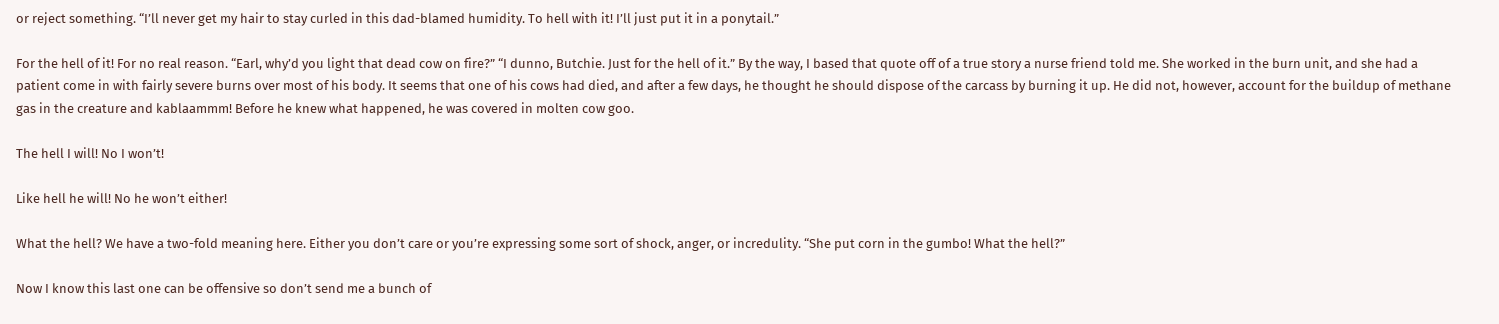or reject something. “I’ll never get my hair to stay curled in this dad-blamed humidity. To hell with it! I’ll just put it in a ponytail.”

For the hell of it! For no real reason. “Earl, why’d you light that dead cow on fire?” “I dunno, Butchie. Just for the hell of it.” By the way, I based that quote off of a true story a nurse friend told me. She worked in the burn unit, and she had a patient come in with fairly severe burns over most of his body. It seems that one of his cows had died, and after a few days, he thought he should dispose of the carcass by burning it up. He did not, however, account for the buildup of methane gas in the creature and kablaammm! Before he knew what happened, he was covered in molten cow goo.

The hell I will! No I won’t!

Like hell he will! No he won’t either!

What the hell? We have a two-fold meaning here. Either you don’t care or you’re expressing some sort of shock, anger, or incredulity. “She put corn in the gumbo! What the hell?”

Now I know this last one can be offensive so don’t send me a bunch of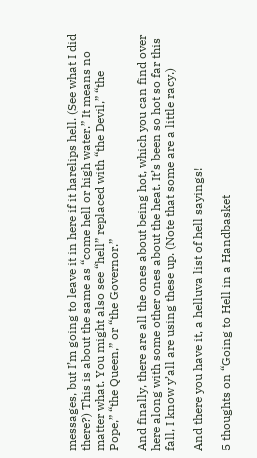messages, but I’m going to leave it in here if it harelips hell. (See what I did there?) This is about the same as “come hell or high water.” It means no matter what. You might also see “hell” replaced with “the Devil,” “the Pope,” “the Queen,” or “the Governor.”

And finally, there are all the ones about being hot, which you can find over here along with some other ones about the heat. It’s been so hot so far this fall, I know y’all are using these up. (Note that some are a little racy.)

And there you have it, a helluva list of hell sayings!

5 thoughts on “Going to Hell in a Handbasket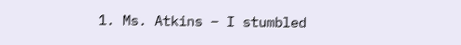1. Ms. Atkins – I stumbled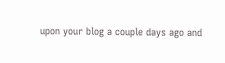upon your blog a couple days ago and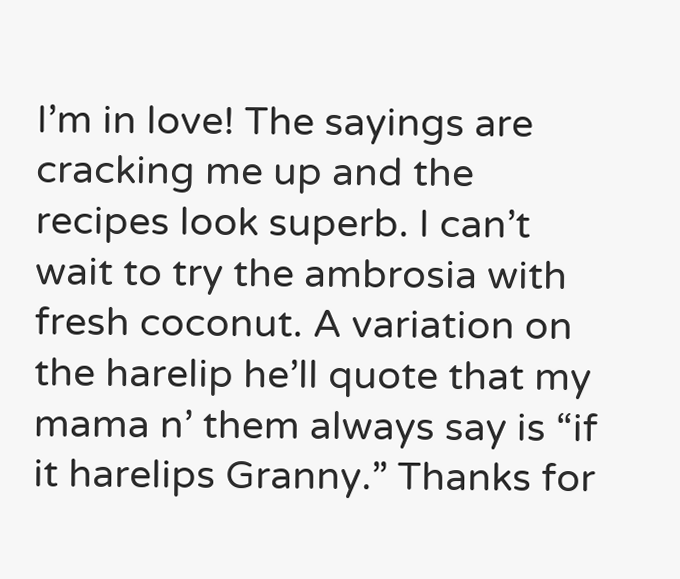I’m in love! The sayings are cracking me up and the recipes look superb. I can’t wait to try the ambrosia with fresh coconut. A variation on the harelip he’ll quote that my mama n’ them always say is “if it harelips Granny.” Thanks for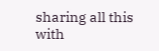sharing all this with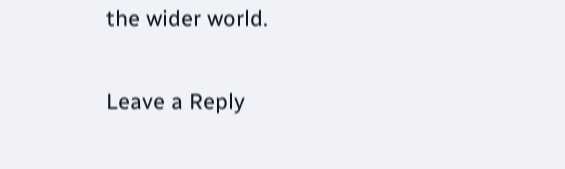the wider world.

Leave a Reply